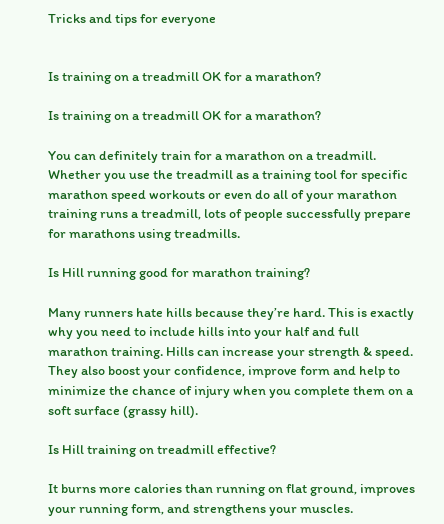Tricks and tips for everyone


Is training on a treadmill OK for a marathon?

Is training on a treadmill OK for a marathon?

You can definitely train for a marathon on a treadmill. Whether you use the treadmill as a training tool for specific marathon speed workouts or even do all of your marathon training runs a treadmill, lots of people successfully prepare for marathons using treadmills.

Is Hill running good for marathon training?

Many runners hate hills because they’re hard. This is exactly why you need to include hills into your half and full marathon training. Hills can increase your strength & speed. They also boost your confidence, improve form and help to minimize the chance of injury when you complete them on a soft surface (grassy hill).

Is Hill training on treadmill effective?

It burns more calories than running on flat ground, improves your running form, and strengthens your muscles.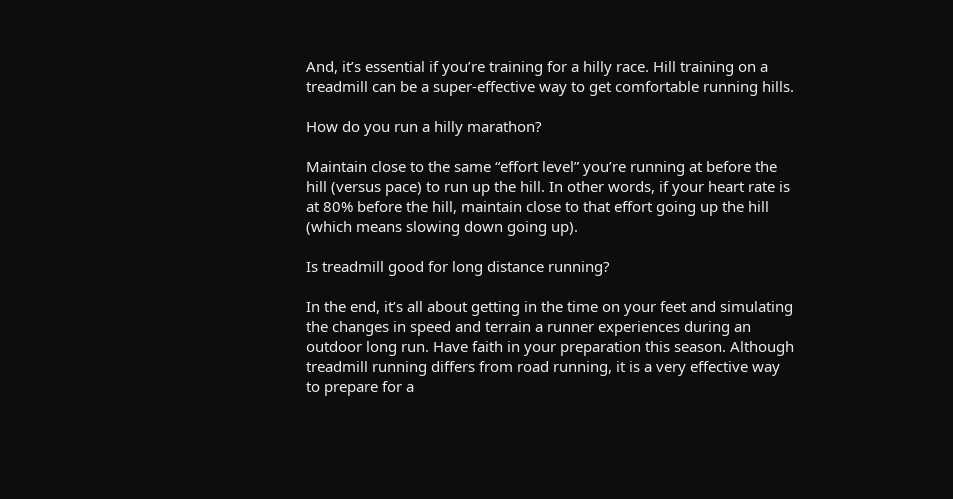And, it’s essential if you’re training for a hilly race. Hill training on a treadmill can be a super-effective way to get comfortable running hills.

How do you run a hilly marathon?

Maintain close to the same “effort level” you’re running at before the hill (versus pace) to run up the hill. In other words, if your heart rate is at 80% before the hill, maintain close to that effort going up the hill (which means slowing down going up).

Is treadmill good for long distance running?

In the end, it’s all about getting in the time on your feet and simulating the changes in speed and terrain a runner experiences during an outdoor long run. Have faith in your preparation this season. Although treadmill running differs from road running, it is a very effective way to prepare for a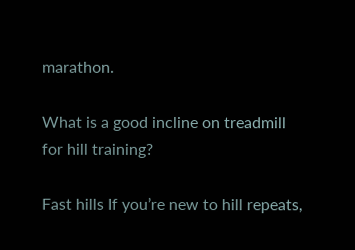marathon.

What is a good incline on treadmill for hill training?

Fast hills If you’re new to hill repeats,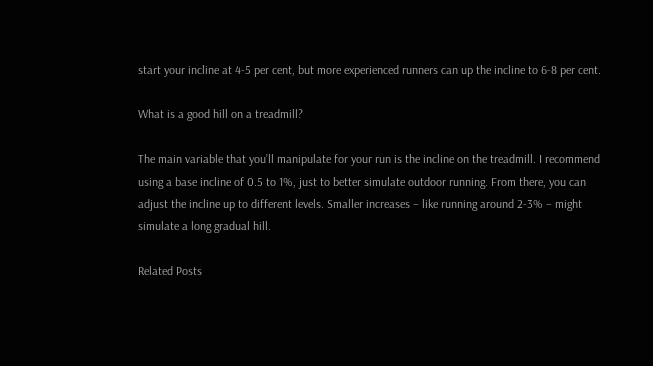start your incline at 4-5 per cent, but more experienced runners can up the incline to 6-8 per cent.

What is a good hill on a treadmill?

The main variable that you’ll manipulate for your run is the incline on the treadmill. I recommend using a base incline of 0.5 to 1%, just to better simulate outdoor running. From there, you can adjust the incline up to different levels. Smaller increases – like running around 2-3% – might simulate a long gradual hill.

Related Posts